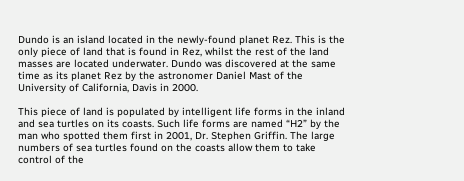Dundo is an island located in the newly-found planet Rez. This is the only piece of land that is found in Rez, whilst the rest of the land masses are located underwater. Dundo was discovered at the same time as its planet Rez by the astronomer Daniel Mast of the University of California, Davis in 2000.

This piece of land is populated by intelligent life forms in the inland and sea turtles on its coasts. Such life forms are named “H2” by the man who spotted them first in 2001, Dr. Stephen Griffin. The large numbers of sea turtles found on the coasts allow them to take control of the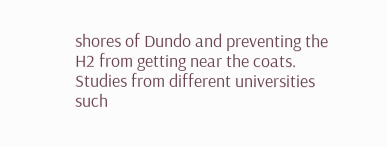shores of Dundo and preventing the H2 from getting near the coats. Studies from different universities such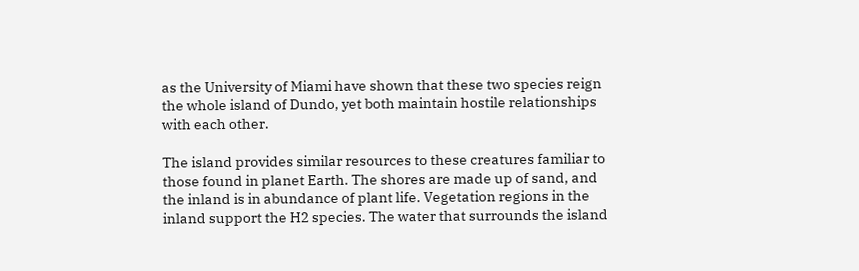as the University of Miami have shown that these two species reign the whole island of Dundo, yet both maintain hostile relationships with each other.

The island provides similar resources to these creatures familiar to those found in planet Earth. The shores are made up of sand, and the inland is in abundance of plant life. Vegetation regions in the inland support the H2 species. The water that surrounds the island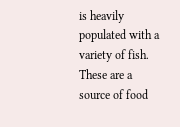is heavily populated with a variety of fish. These are a source of food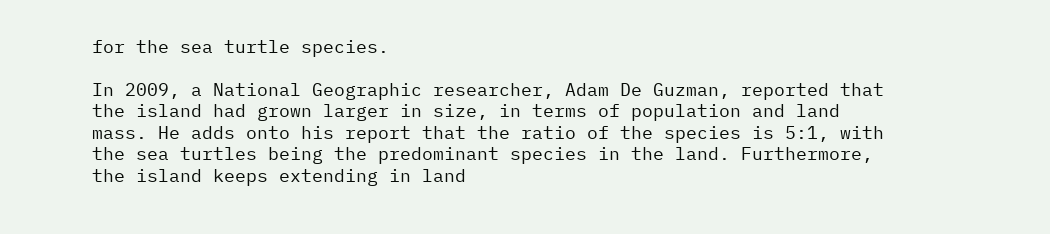for the sea turtle species.

In 2009, a National Geographic researcher, Adam De Guzman, reported that the island had grown larger in size, in terms of population and land mass. He adds onto his report that the ratio of the species is 5:1, with the sea turtles being the predominant species in the land. Furthermore, the island keeps extending in land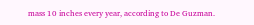mass 10 inches every year, according to De Guzman.